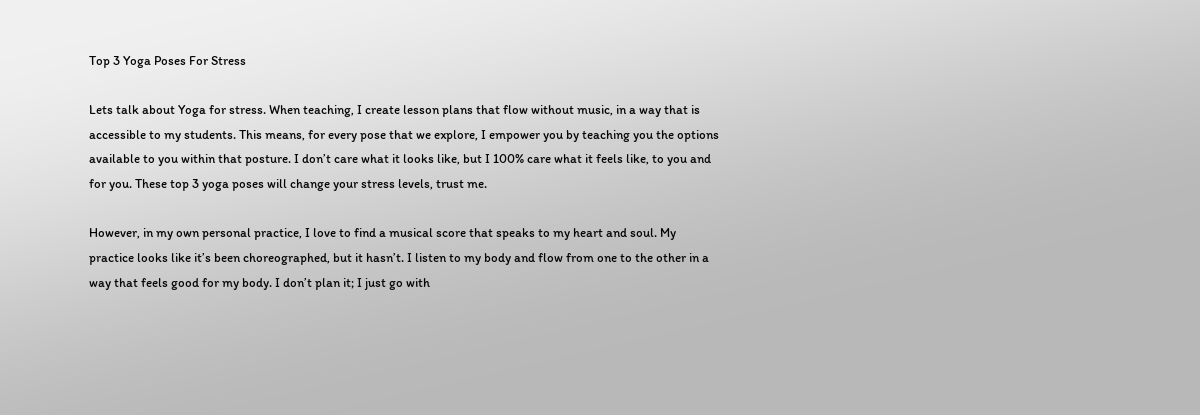Top 3 Yoga Poses For Stress

Lets talk about Yoga for stress. When teaching, I create lesson plans that flow without music, in a way that is accessible to my students. This means, for every pose that we explore, I empower you by teaching you the options available to you within that posture. I don’t care what it looks like, but I 100% care what it feels like, to you and for you. These top 3 yoga poses will change your stress levels, trust me.

However, in my own personal practice, I love to find a musical score that speaks to my heart and soul. My practice looks like it’s been choreographed, but it hasn’t. I listen to my body and flow from one to the other in a way that feels good for my body. I don’t plan it; I just go with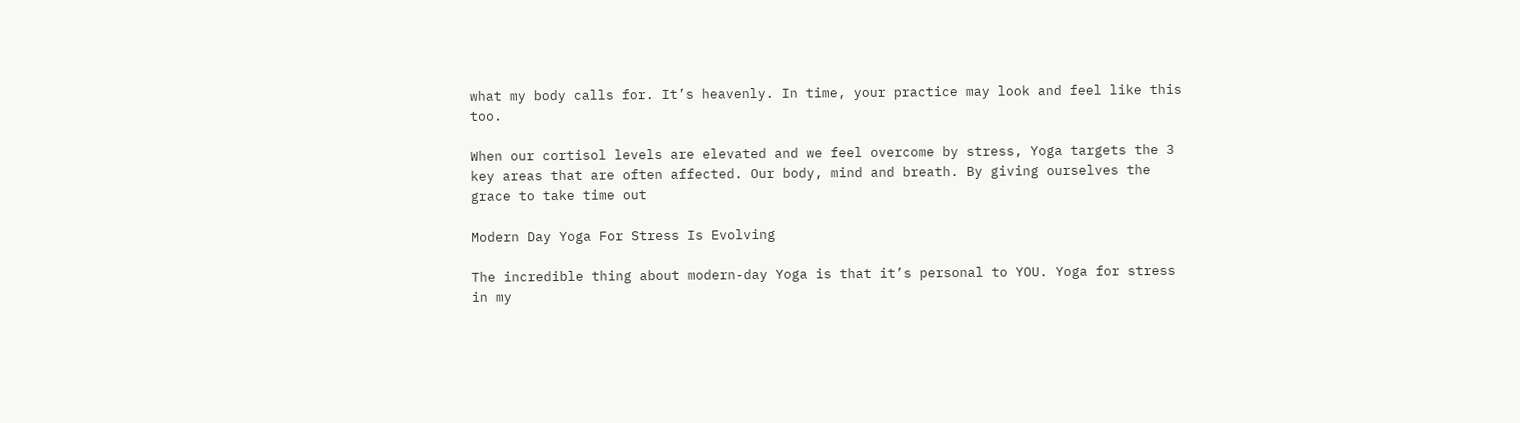what my body calls for. It’s heavenly. In time, your practice may look and feel like this too.

When our cortisol levels are elevated and we feel overcome by stress, Yoga targets the 3 key areas that are often affected. Our body, mind and breath. By giving ourselves the grace to take time out

Modern Day Yoga For Stress Is Evolving

The incredible thing about modern-day Yoga is that it’s personal to YOU. Yoga for stress in my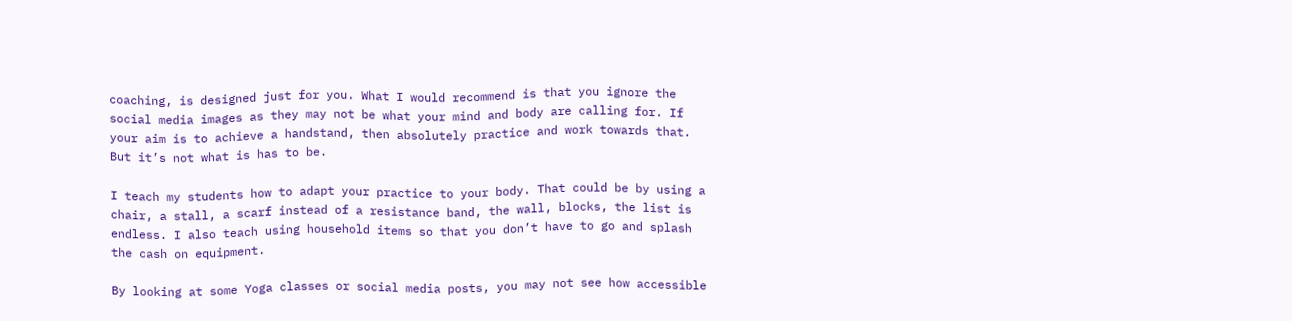coaching, is designed just for you. What I would recommend is that you ignore the social media images as they may not be what your mind and body are calling for. If your aim is to achieve a handstand, then absolutely practice and work towards that. But it’s not what is has to be.

I teach my students how to adapt your practice to your body. That could be by using a chair, a stall, a scarf instead of a resistance band, the wall, blocks, the list is endless. I also teach using household items so that you don’t have to go and splash the cash on equipment.

By looking at some Yoga classes or social media posts, you may not see how accessible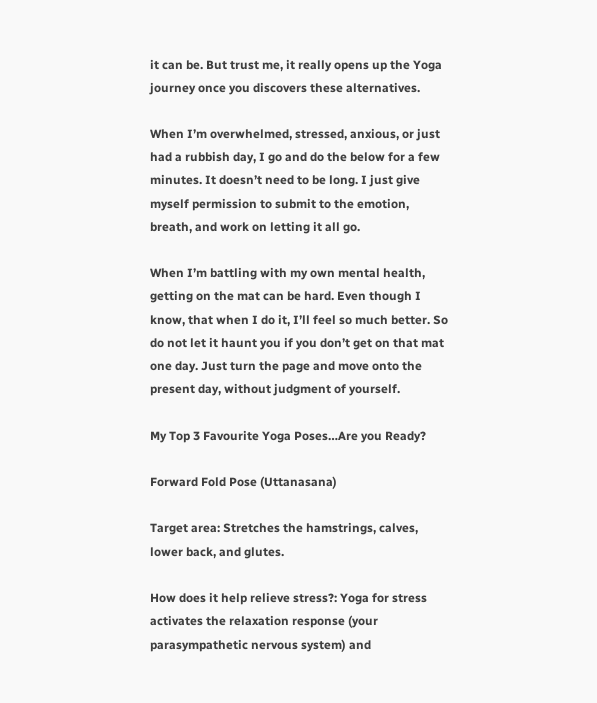it can be. But trust me, it really opens up the Yoga journey once you discovers these alternatives.

When I’m overwhelmed, stressed, anxious, or just had a rubbish day, I go and do the below for a few minutes. It doesn’t need to be long. I just give myself permission to submit to the emotion, breath, and work on letting it all go.

When I’m battling with my own mental health, getting on the mat can be hard. Even though I know, that when I do it, I’ll feel so much better. So do not let it haunt you if you don’t get on that mat one day. Just turn the page and move onto the present day, without judgment of yourself.

My Top 3 Favourite Yoga Poses…Are you Ready?

Forward Fold Pose (Uttanasana)

Target area: Stretches the hamstrings, calves, lower back, and glutes.

How does it help relieve stress?: Yoga for stress activates the relaxation response (your parasympathetic nervous system) and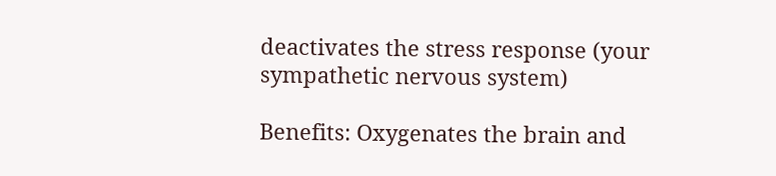deactivates the stress response (your sympathetic nervous system)

Benefits: Oxygenates the brain and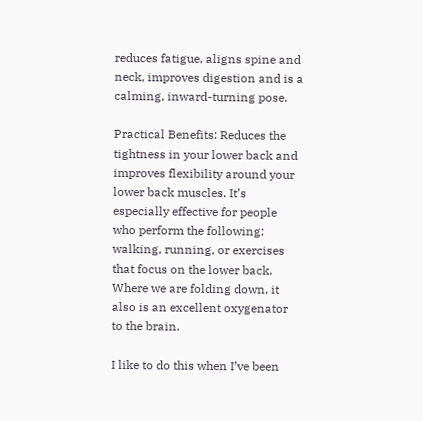reduces fatigue, aligns spine and neck, improves digestion and is a calming, inward-turning pose.

Practical Benefits: Reduces the tightness in your lower back and improves flexibility around your lower back muscles. It’s especially effective for people who perform the following: walking, running, or exercises that focus on the lower back. Where we are folding down, it also is an excellent oxygenator to the brain.

I like to do this when I’ve been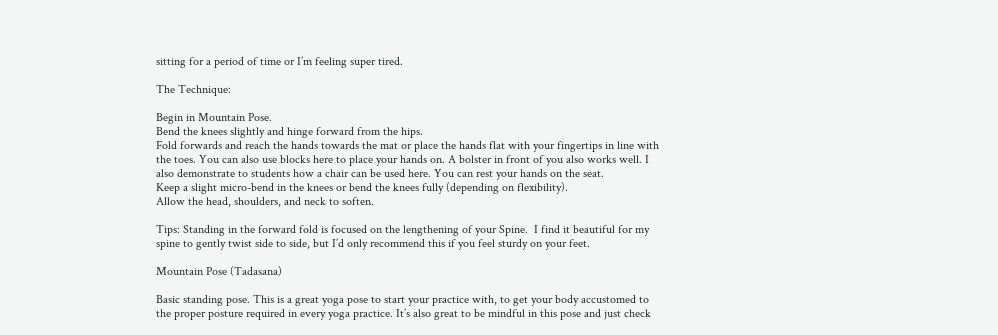sitting for a period of time or I’m feeling super tired.

The Technique:

Begin in Mountain Pose.
Bend the knees slightly and hinge forward from the hips.
Fold forwards and reach the hands towards the mat or place the hands flat with your fingertips in line with the toes. You can also use blocks here to place your hands on. A bolster in front of you also works well. I also demonstrate to students how a chair can be used here. You can rest your hands on the seat.
Keep a slight micro-bend in the knees or bend the knees fully (depending on flexibility).
Allow the head, shoulders, and neck to soften.

Tips: Standing in the forward fold is focused on the lengthening of your Spine.  I find it beautiful for my spine to gently twist side to side, but I’d only recommend this if you feel sturdy on your feet.

Mountain Pose (Tadasana)

Basic standing pose. This is a great yoga pose to start your practice with, to get your body accustomed to the proper posture required in every yoga practice. It’s also great to be mindful in this pose and just check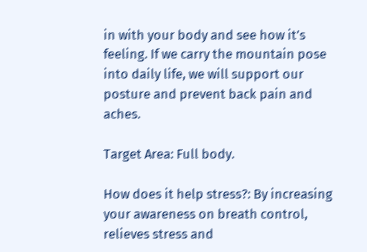in with your body and see how it’s feeling. If we carry the mountain pose into daily life, we will support our posture and prevent back pain and aches.

Target Area: Full body.

How does it help stress?: By increasing your awareness on breath control, relieves stress and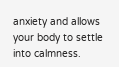anxiety and allows your body to settle into calmness.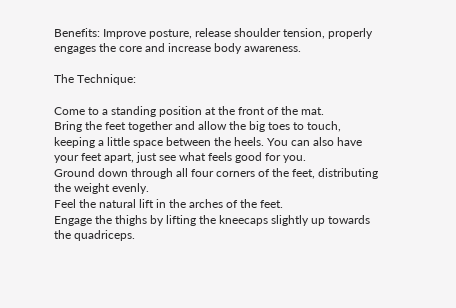Benefits: Improve posture, release shoulder tension, properly engages the core and increase body awareness.

The Technique:

Come to a standing position at the front of the mat.
Bring the feet together and allow the big toes to touch, keeping a little space between the heels. You can also have your feet apart, just see what feels good for you.
Ground down through all four corners of the feet, distributing the weight evenly.
Feel the natural lift in the arches of the feet.
Engage the thighs by lifting the kneecaps slightly up towards the quadriceps.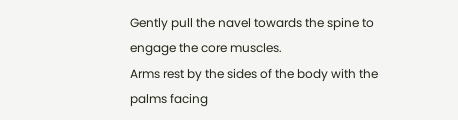Gently pull the navel towards the spine to engage the core muscles.
Arms rest by the sides of the body with the palms facing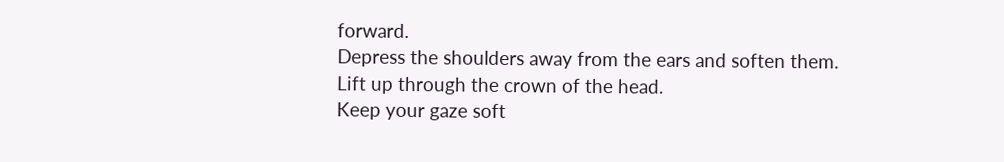forward.
Depress the shoulders away from the ears and soften them.
Lift up through the crown of the head.
Keep your gaze soft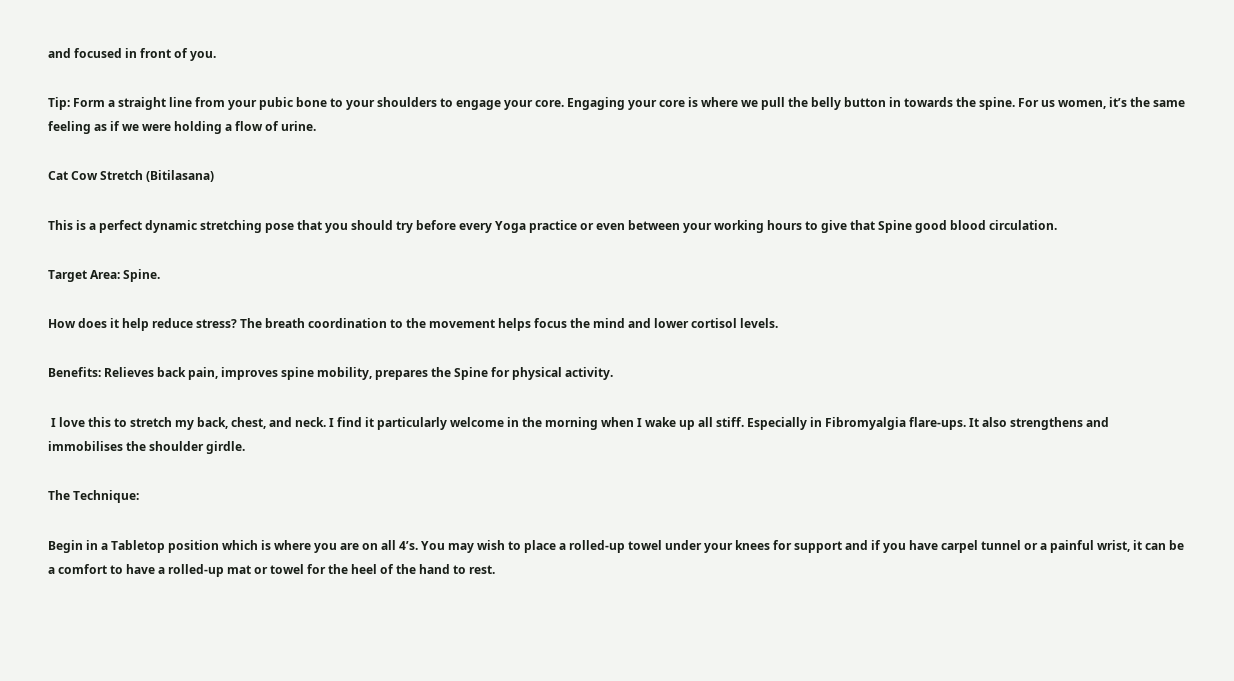and focused in front of you.

Tip: Form a straight line from your pubic bone to your shoulders to engage your core. Engaging your core is where we pull the belly button in towards the spine. For us women, it’s the same feeling as if we were holding a flow of urine.

Cat Cow Stretch (Bitilasana)

This is a perfect dynamic stretching pose that you should try before every Yoga practice or even between your working hours to give that Spine good blood circulation.

Target Area: Spine.

How does it help reduce stress? The breath coordination to the movement helps focus the mind and lower cortisol levels.

Benefits: Relieves back pain, improves spine mobility, prepares the Spine for physical activity.

 I love this to stretch my back, chest, and neck. I find it particularly welcome in the morning when I wake up all stiff. Especially in Fibromyalgia flare-ups. It also strengthens and immobilises the shoulder girdle.

The Technique:

Begin in a Tabletop position which is where you are on all 4’s. You may wish to place a rolled-up towel under your knees for support and if you have carpel tunnel or a painful wrist, it can be a comfort to have a rolled-up mat or towel for the heel of the hand to rest.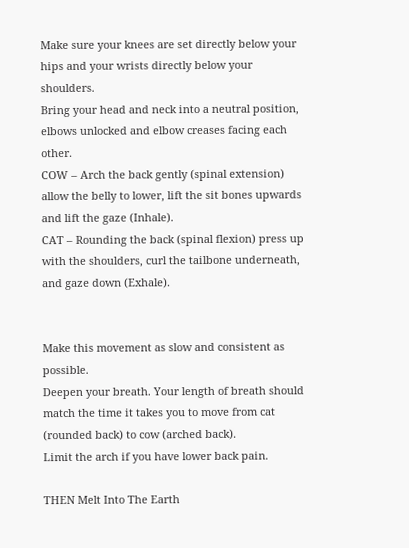Make sure your knees are set directly below your hips and your wrists directly below your shoulders.
Bring your head and neck into a neutral position, elbows unlocked and elbow creases facing each other.
COW – Arch the back gently (spinal extension) allow the belly to lower, lift the sit bones upwards and lift the gaze (Inhale).
CAT – Rounding the back (spinal flexion) press up with the shoulders, curl the tailbone underneath, and gaze down (Exhale).


Make this movement as slow and consistent as possible.
Deepen your breath. Your length of breath should match the time it takes you to move from cat (rounded back) to cow (arched back).
Limit the arch if you have lower back pain.

THEN Melt Into The Earth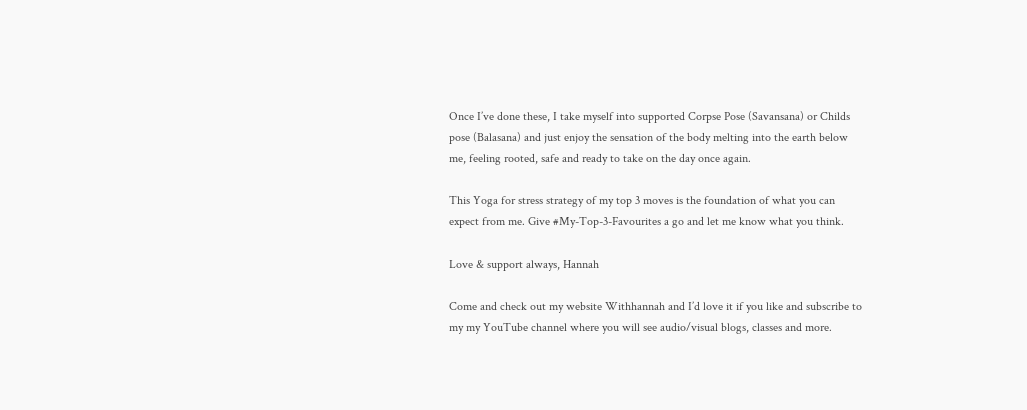Once I’ve done these, I take myself into supported Corpse Pose (Savansana) or Childs pose (Balasana) and just enjoy the sensation of the body melting into the earth below me, feeling rooted, safe and ready to take on the day once again.

This Yoga for stress strategy of my top 3 moves is the foundation of what you can expect from me. Give #My-Top-3-Favourites a go and let me know what you think.

Love & support always, Hannah

Come and check out my website Withhannah and I’d love it if you like and subscribe to my my YouTube channel where you will see audio/visual blogs, classes and more.